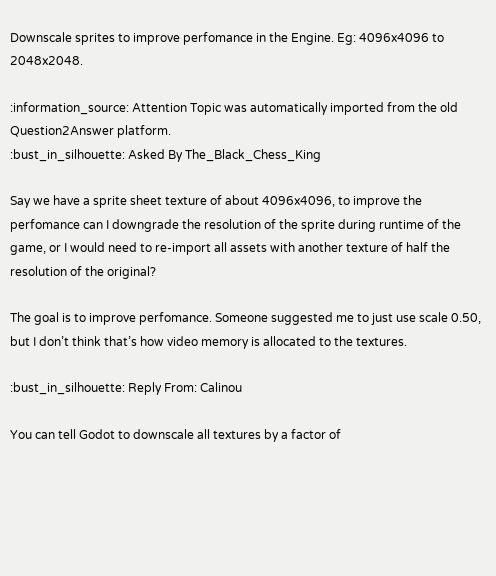Downscale sprites to improve perfomance in the Engine. Eg: 4096x4096 to 2048x2048.

:information_source: Attention Topic was automatically imported from the old Question2Answer platform.
:bust_in_silhouette: Asked By The_Black_Chess_King

Say we have a sprite sheet texture of about 4096x4096, to improve the perfomance can I downgrade the resolution of the sprite during runtime of the game, or I would need to re-import all assets with another texture of half the resolution of the original?

The goal is to improve perfomance. Someone suggested me to just use scale 0.50, but I don’t think that’s how video memory is allocated to the textures.

:bust_in_silhouette: Reply From: Calinou

You can tell Godot to downscale all textures by a factor of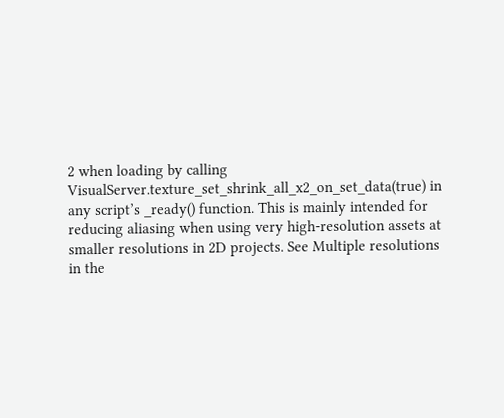2 when loading by calling VisualServer.texture_set_shrink_all_x2_on_set_data(true) in any script’s _ready() function. This is mainly intended for reducing aliasing when using very high-resolution assets at smaller resolutions in 2D projects. See Multiple resolutions in the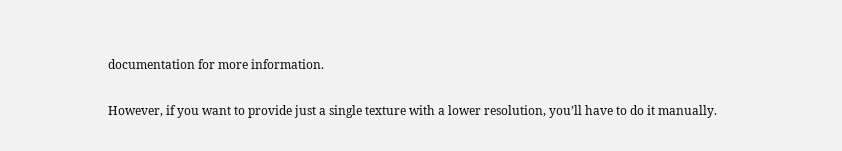documentation for more information.

However, if you want to provide just a single texture with a lower resolution, you’ll have to do it manually.